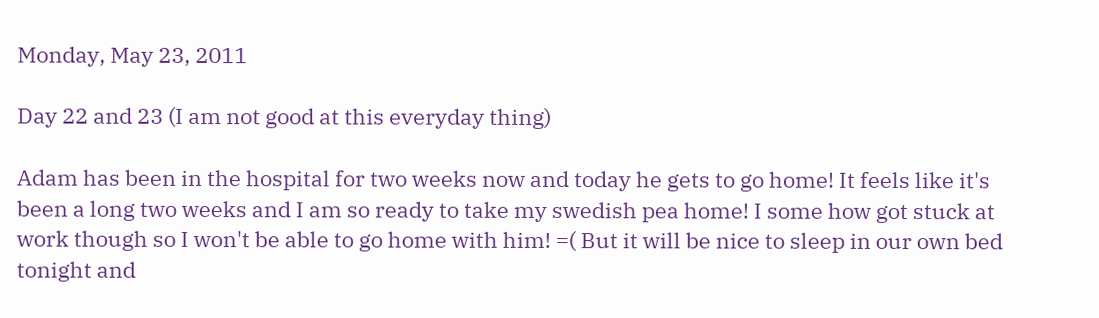Monday, May 23, 2011

Day 22 and 23 (I am not good at this everyday thing)

Adam has been in the hospital for two weeks now and today he gets to go home! It feels like it's been a long two weeks and I am so ready to take my swedish pea home! I some how got stuck at work though so I won't be able to go home with him! =( But it will be nice to sleep in our own bed tonight and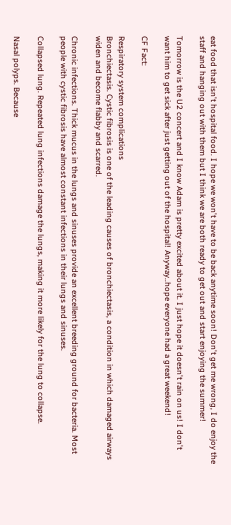eat food that isn't hospital food. I hope we won't have to be back anytime soon! Don't get me wrong, I do enjoy the staff and hanging out with them but I think we are both ready to get out and start enjoying the summer!

Tomorrow is the U2 concert and I know Adam is pretty excited about it. I just hope it doesn't rain on us! I don't want him to get sick after just getting out of the hospital! Anyway..hope everyone had a great weekend!

CF Fact:

Respiratory system complications
Bronchiectasis. Cystic fibrosis is one of the leading causes of bronchiectasis, a condition in which damaged airways widen and become flabby and scarred.

Chronic infections. Thick mucus in the lungs and sinuses provide an excellent breeding ground for bacteria. Most people with cystic fibrosis have almost constant infections in their lungs and sinuses.

Collapsed lung. Repeated lung infections damage the lungs, making it more likely for the lung to collapse.

Nasal polyps. Because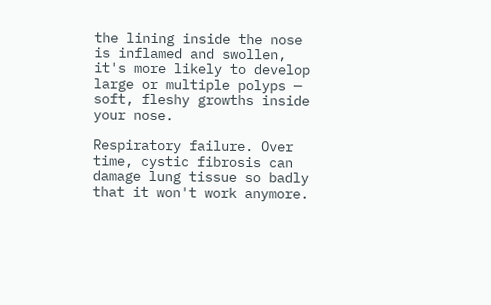the lining inside the nose is inflamed and swollen, it's more likely to develop large or multiple polyps — soft, fleshy growths inside your nose.

Respiratory failure. Over time, cystic fibrosis can damage lung tissue so badly that it won't work anymore.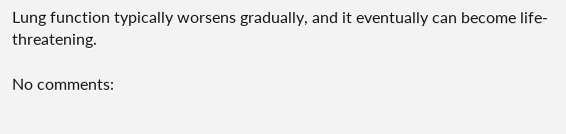Lung function typically worsens gradually, and it eventually can become life-threatening.

No comments: